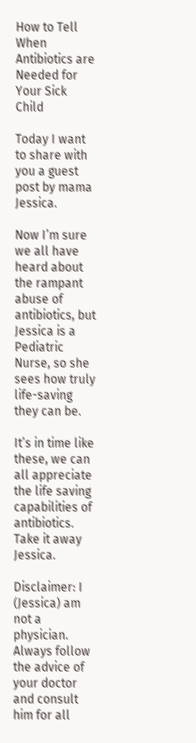How to Tell When Antibiotics are Needed for Your Sick Child

Today I want to share with you a guest post by mama Jessica.

Now I’m sure we all have heard about the rampant abuse of antibiotics, but Jessica is a Pediatric Nurse, so she sees how truly life-saving they can be.

It’s in time like these, we can all appreciate the life saving capabilities of antibiotics. Take it away Jessica.

Disclaimer: I (Jessica) am not a physician. Always follow the advice of your doctor and consult him for all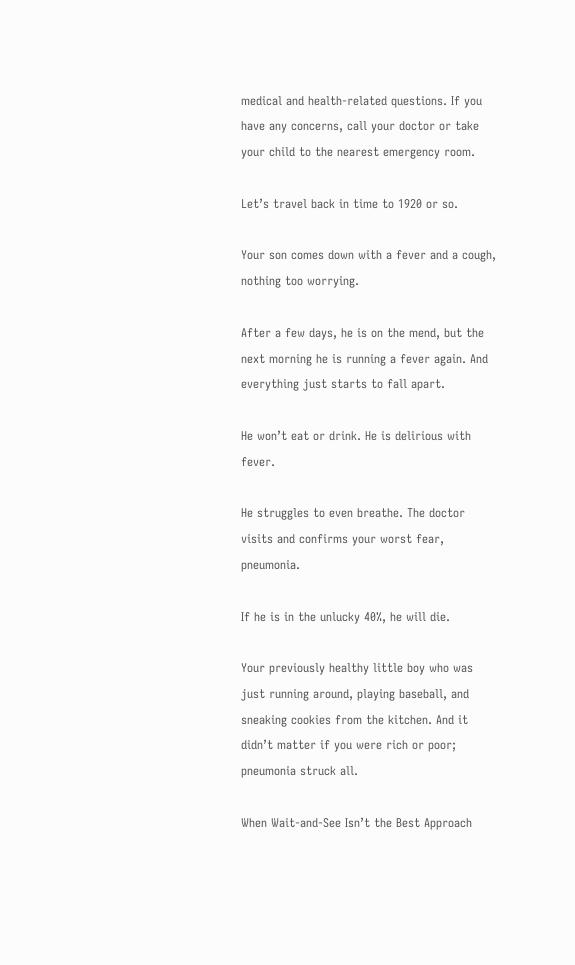medical and health-related questions. If you have any concerns, call your doctor or take your child to the nearest emergency room.

Let’s travel back in time to 1920 or so.

Your son comes down with a fever and a cough, nothing too worrying.

After a few days, he is on the mend, but the next morning he is running a fever again. And everything just starts to fall apart.

He won’t eat or drink. He is delirious with fever.

He struggles to even breathe. The doctor visits and confirms your worst fear, pneumonia.

If he is in the unlucky 40%, he will die.

Your previously healthy little boy who was just running around, playing baseball, and sneaking cookies from the kitchen. And it didn’t matter if you were rich or poor; pneumonia struck all.

When Wait-and-See Isn’t the Best Approach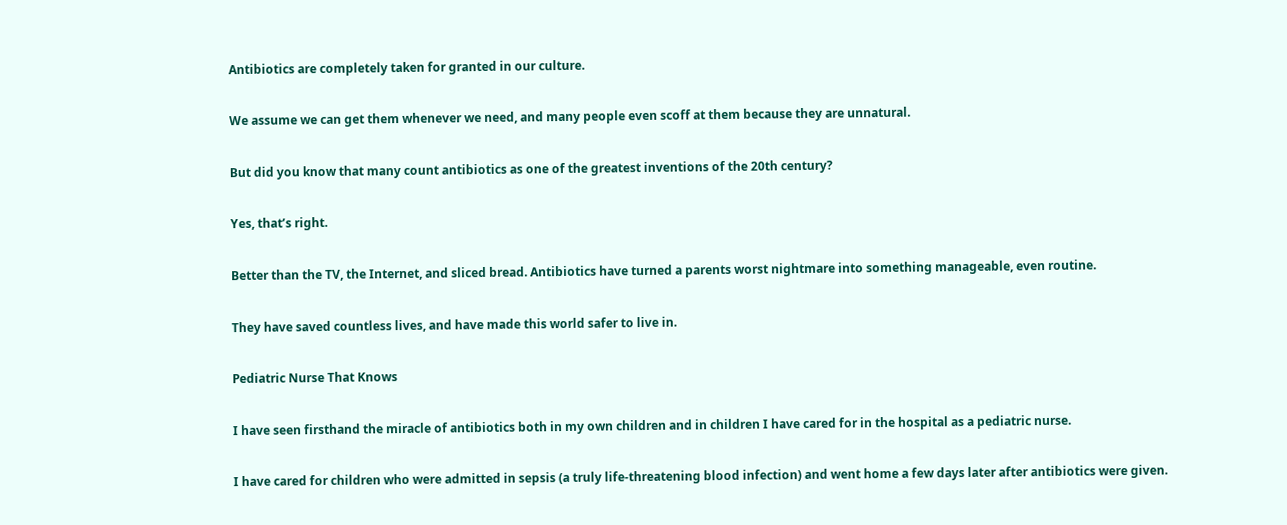Antibiotics are completely taken for granted in our culture.

We assume we can get them whenever we need, and many people even scoff at them because they are unnatural.

But did you know that many count antibiotics as one of the greatest inventions of the 20th century?

Yes, that’s right.

Better than the TV, the Internet, and sliced bread. Antibiotics have turned a parents worst nightmare into something manageable, even routine.

They have saved countless lives, and have made this world safer to live in.

Pediatric Nurse That Knows

I have seen firsthand the miracle of antibiotics both in my own children and in children I have cared for in the hospital as a pediatric nurse.

I have cared for children who were admitted in sepsis (a truly life-threatening blood infection) and went home a few days later after antibiotics were given.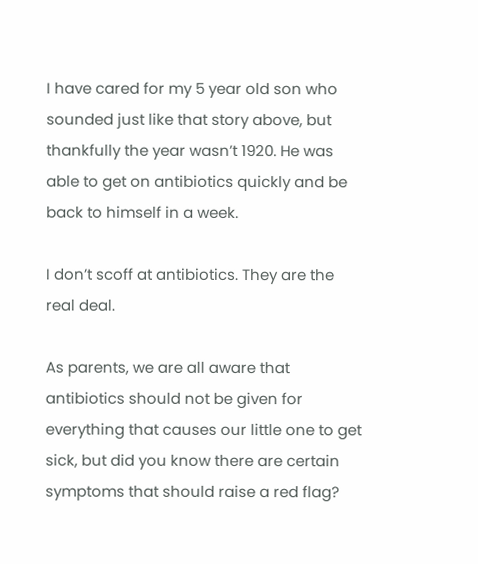I have cared for my 5 year old son who sounded just like that story above, but thankfully the year wasn’t 1920. He was able to get on antibiotics quickly and be back to himself in a week.

I don’t scoff at antibiotics. They are the real deal.

As parents, we are all aware that antibiotics should not be given for everything that causes our little one to get sick, but did you know there are certain symptoms that should raise a red flag?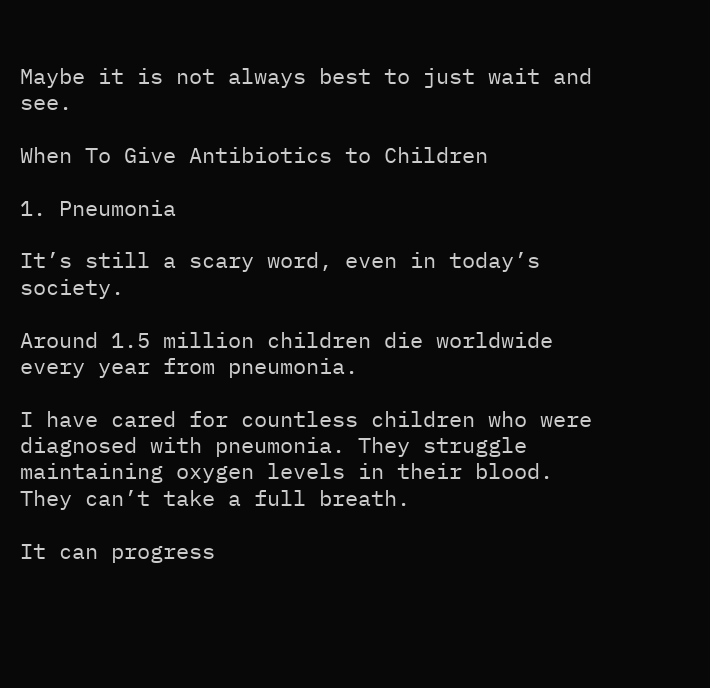Maybe it is not always best to just wait and see.

When To Give Antibiotics to Children

1. Pneumonia

It’s still a scary word, even in today’s society.

Around 1.5 million children die worldwide every year from pneumonia.

I have cared for countless children who were diagnosed with pneumonia. They struggle maintaining oxygen levels in their blood. They can’t take a full breath.

It can progress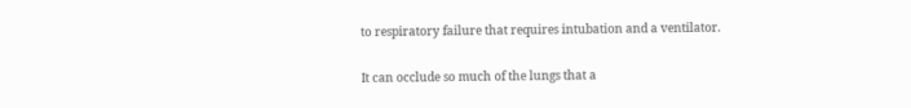to respiratory failure that requires intubation and a ventilator.

It can occlude so much of the lungs that a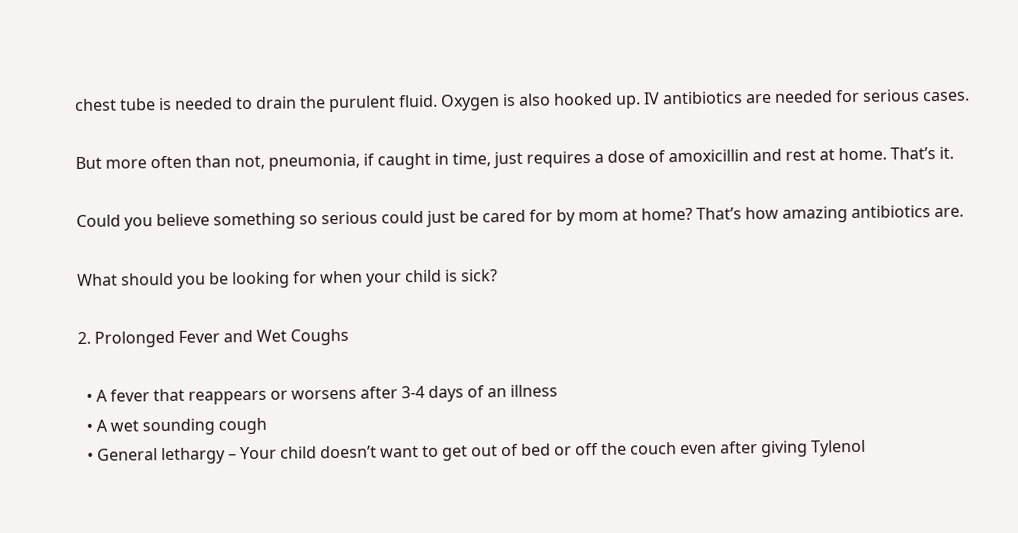chest tube is needed to drain the purulent fluid. Oxygen is also hooked up. IV antibiotics are needed for serious cases.

But more often than not, pneumonia, if caught in time, just requires a dose of amoxicillin and rest at home. That’s it.

Could you believe something so serious could just be cared for by mom at home? That’s how amazing antibiotics are.

What should you be looking for when your child is sick?

2. Prolonged Fever and Wet Coughs

  • A fever that reappears or worsens after 3-4 days of an illness
  • A wet sounding cough
  • General lethargy – Your child doesn’t want to get out of bed or off the couch even after giving Tylenol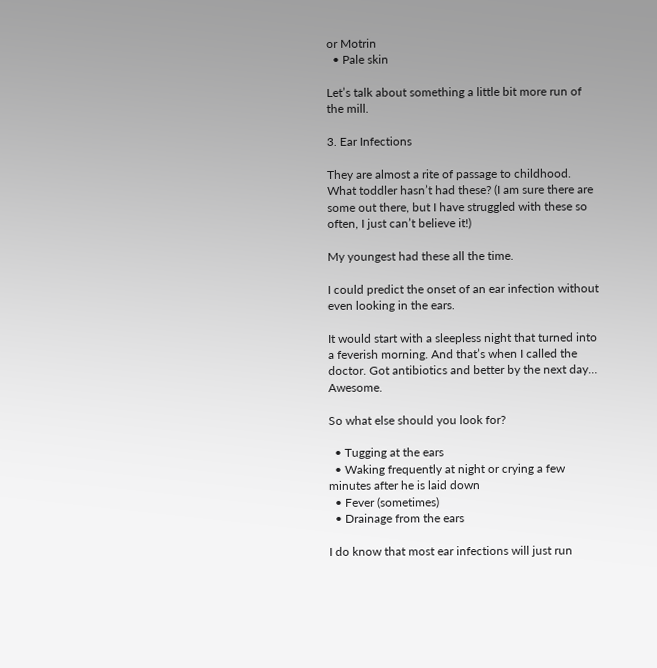or Motrin
  • Pale skin

Let’s talk about something a little bit more run of the mill.

3. Ear Infections

They are almost a rite of passage to childhood. What toddler hasn’t had these? (I am sure there are some out there, but I have struggled with these so often, I just can’t believe it!)

My youngest had these all the time.

I could predict the onset of an ear infection without even looking in the ears.

It would start with a sleepless night that turned into a feverish morning. And that’s when I called the doctor. Got antibiotics and better by the next day… Awesome.

So what else should you look for?

  • Tugging at the ears
  • Waking frequently at night or crying a few minutes after he is laid down
  • Fever (sometimes)
  • Drainage from the ears

I do know that most ear infections will just run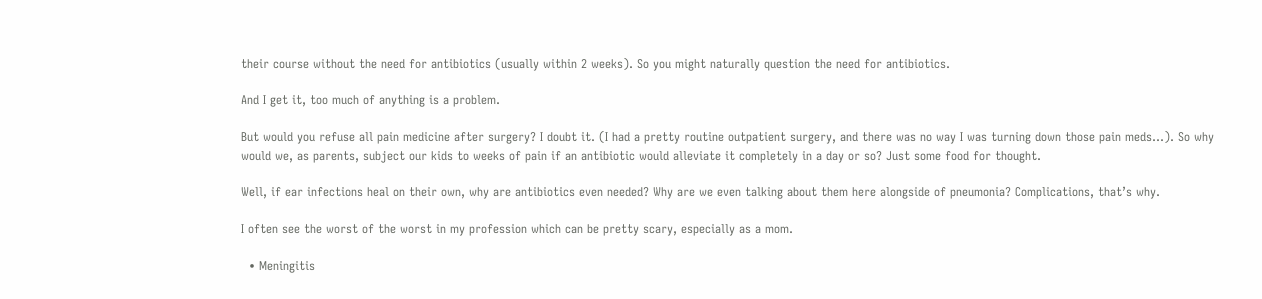their course without the need for antibiotics (usually within 2 weeks). So you might naturally question the need for antibiotics.

And I get it, too much of anything is a problem.

But would you refuse all pain medicine after surgery? I doubt it. (I had a pretty routine outpatient surgery, and there was no way I was turning down those pain meds…). So why would we, as parents, subject our kids to weeks of pain if an antibiotic would alleviate it completely in a day or so? Just some food for thought.

Well, if ear infections heal on their own, why are antibiotics even needed? Why are we even talking about them here alongside of pneumonia? Complications, that’s why.

I often see the worst of the worst in my profession which can be pretty scary, especially as a mom.

  • Meningitis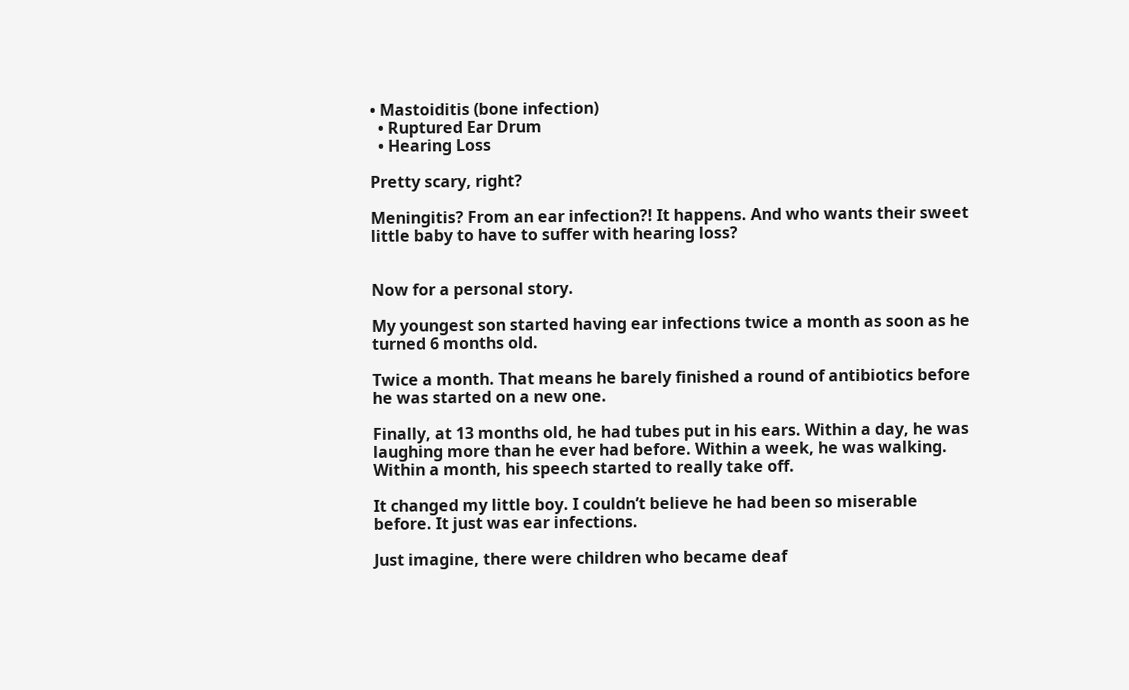• Mastoiditis (bone infection)
  • Ruptured Ear Drum
  • Hearing Loss

Pretty scary, right?

Meningitis? From an ear infection?! It happens. And who wants their sweet little baby to have to suffer with hearing loss?


Now for a personal story.

My youngest son started having ear infections twice a month as soon as he turned 6 months old.

Twice a month. That means he barely finished a round of antibiotics before he was started on a new one.

Finally, at 13 months old, he had tubes put in his ears. Within a day, he was laughing more than he ever had before. Within a week, he was walking. Within a month, his speech started to really take off.

It changed my little boy. I couldn’t believe he had been so miserable before. It just was ear infections.

Just imagine, there were children who became deaf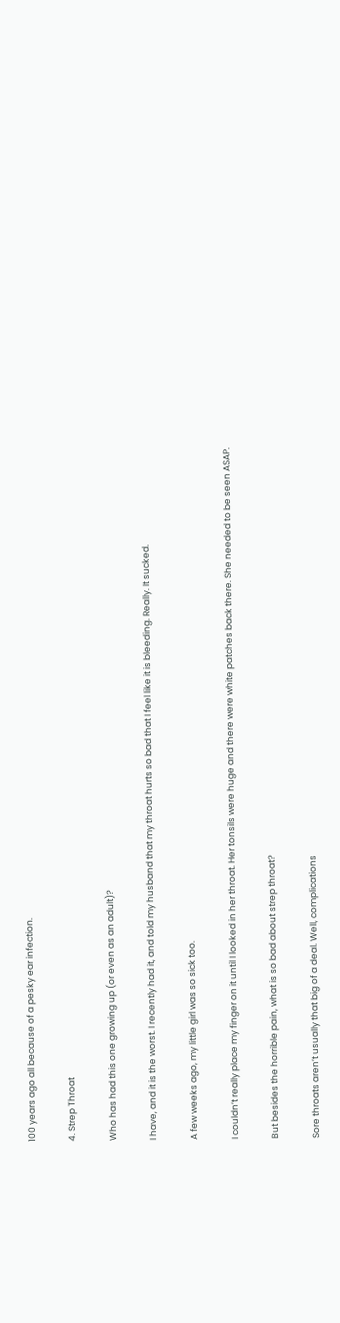100 years ago all because of a pesky ear infection.

4. Strep Throat

Who has had this one growing up (or even as an adult)?

I have, and it is the worst. I recently had it, and told my husband that my throat hurts so bad that I feel like it is bleeding. Really. It sucked.

A few weeks ago, my little girl was so sick too.

I couldn’t really place my finger on it until I looked in her throat. Her tonsils were huge and there were white patches back there. She needed to be seen ASAP.

But besides the horrible pain, what is so bad about strep throat?

Sore throats aren’t usually that big of a deal. Well, complications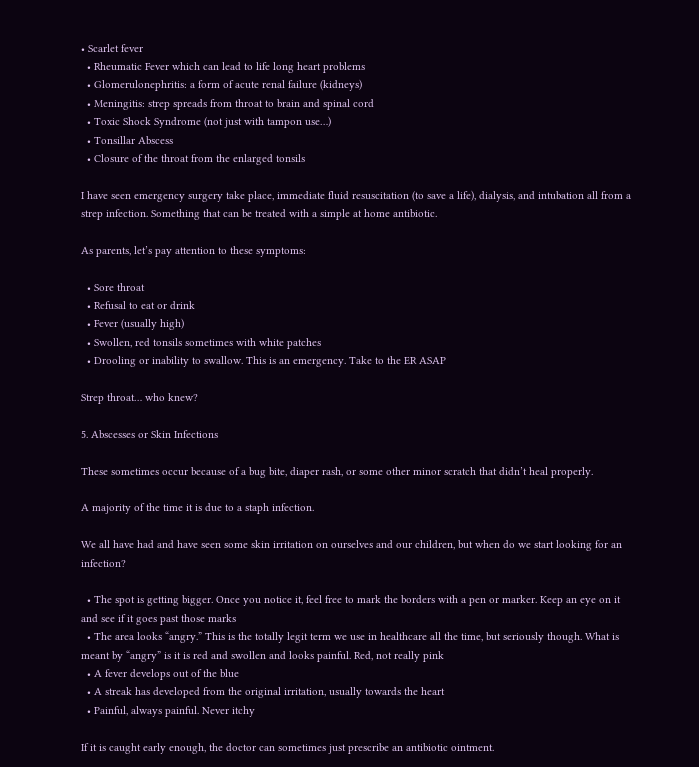• Scarlet fever
  • Rheumatic Fever which can lead to life long heart problems
  • Glomerulonephritis: a form of acute renal failure (kidneys)
  • Meningitis: strep spreads from throat to brain and spinal cord
  • Toxic Shock Syndrome (not just with tampon use…)
  • Tonsillar Abscess
  • Closure of the throat from the enlarged tonsils

I have seen emergency surgery take place, immediate fluid resuscitation (to save a life), dialysis, and intubation all from a strep infection. Something that can be treated with a simple at home antibiotic.

As parents, let’s pay attention to these symptoms:

  • Sore throat
  • Refusal to eat or drink
  • Fever (usually high)
  • Swollen, red tonsils sometimes with white patches
  • Drooling or inability to swallow. This is an emergency. Take to the ER ASAP

Strep throat… who knew?

5. Abscesses or Skin Infections

These sometimes occur because of a bug bite, diaper rash, or some other minor scratch that didn’t heal properly.

A majority of the time it is due to a staph infection.

We all have had and have seen some skin irritation on ourselves and our children, but when do we start looking for an infection?

  • The spot is getting bigger. Once you notice it, feel free to mark the borders with a pen or marker. Keep an eye on it and see if it goes past those marks
  • The area looks “angry.” This is the totally legit term we use in healthcare all the time, but seriously though. What is meant by “angry” is it is red and swollen and looks painful. Red, not really pink
  • A fever develops out of the blue
  • A streak has developed from the original irritation, usually towards the heart
  • Painful, always painful. Never itchy

If it is caught early enough, the doctor can sometimes just prescribe an antibiotic ointment.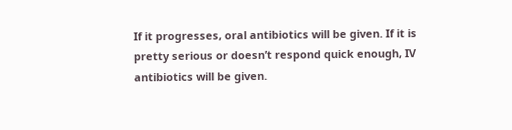If it progresses, oral antibiotics will be given. If it is pretty serious or doesn’t respond quick enough, IV antibiotics will be given.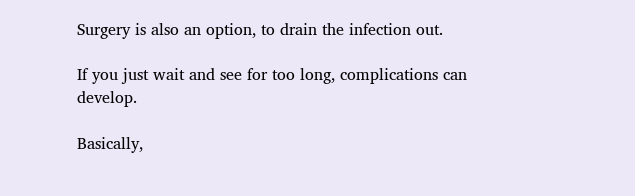Surgery is also an option, to drain the infection out.

If you just wait and see for too long, complications can develop.

Basically,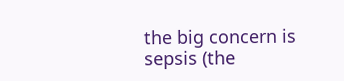the big concern is sepsis (the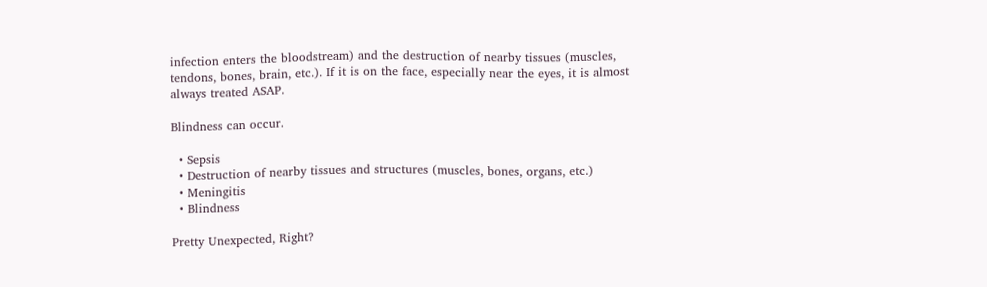infection enters the bloodstream) and the destruction of nearby tissues (muscles, tendons, bones, brain, etc.). If it is on the face, especially near the eyes, it is almost always treated ASAP.

Blindness can occur.

  • Sepsis
  • Destruction of nearby tissues and structures (muscles, bones, organs, etc.)
  • Meningitis
  • Blindness

Pretty Unexpected, Right?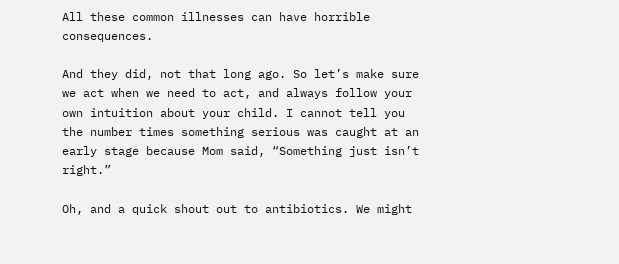All these common illnesses can have horrible consequences.

And they did, not that long ago. So let’s make sure we act when we need to act, and always follow your own intuition about your child. I cannot tell you the number times something serious was caught at an early stage because Mom said, “Something just isn’t right.”

Oh, and a quick shout out to antibiotics. We might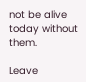not be alive today without them.

Leave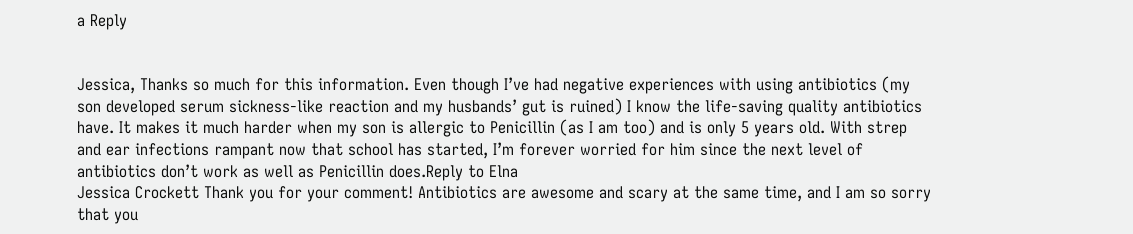a Reply


Jessica, Thanks so much for this information. Even though I’ve had negative experiences with using antibiotics (my son developed serum sickness-like reaction and my husbands’ gut is ruined) I know the life-saving quality antibiotics have. It makes it much harder when my son is allergic to Penicillin (as I am too) and is only 5 years old. With strep and ear infections rampant now that school has started, I’m forever worried for him since the next level of antibiotics don’t work as well as Penicillin does.Reply to Elna
Jessica Crockett Thank you for your comment! Antibiotics are awesome and scary at the same time, and I am so sorry that you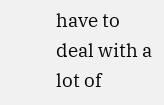have to deal with a lot of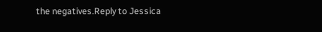the negatives.Reply to Jessica